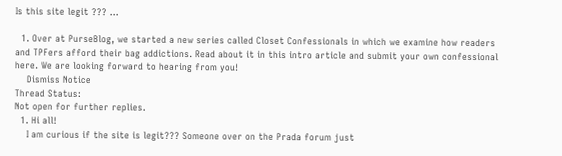Is this site legit ??? ...

  1. Over at PurseBlog, we started a new series called Closet Confessionals in which we examine how readers and TPFers afford their bag addictions. Read about it in this intro article and submit your own confessional here. We are looking forward to hearing from you!
    Dismiss Notice
Thread Status:
Not open for further replies.
  1. Hi all!
    I am curious if the site is legit??? Someone over on the Prada forum just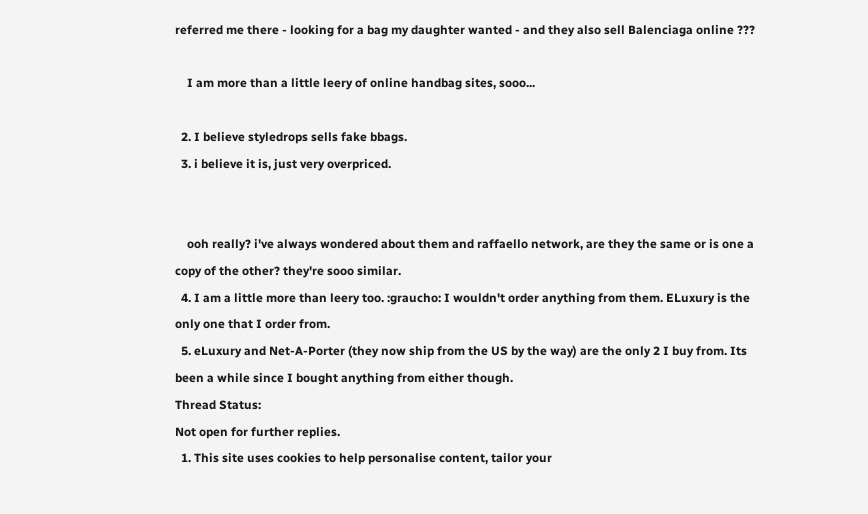referred me there - looking for a bag my daughter wanted - and they also sell Balenciaga online ???

    I am more than a little leery of online handbag sites, sooo...

  2. I believe styledrops sells fake bbags.
  3. i believe it is, just very overpriced.


    ooh really? i've always wondered about them and raffaello network, are they the same or is one a copy of the other? they're sooo similar.
  4. I am a little more than leery too. :graucho: I wouldn't order anything from them. ELuxury is the only one that I order from.
  5. eLuxury and Net-A-Porter (they now ship from the US by the way) are the only 2 I buy from. Its been a while since I bought anything from either though.
Thread Status:
Not open for further replies.
  1. This site uses cookies to help personalise content, tailor your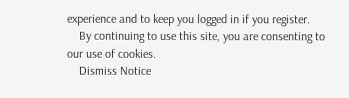experience and to keep you logged in if you register.
    By continuing to use this site, you are consenting to our use of cookies.
    Dismiss Notice